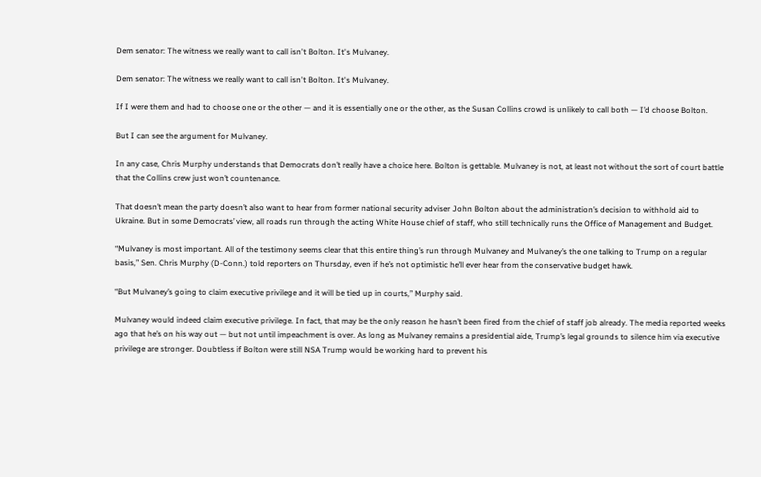Dem senator: The witness we really want to call isn't Bolton. It's Mulvaney.

Dem senator: The witness we really want to call isn't Bolton. It's Mulvaney.

If I were them and had to choose one or the other — and it is essentially one or the other, as the Susan Collins crowd is unlikely to call both — I’d choose Bolton.

But I can see the argument for Mulvaney.

In any case, Chris Murphy understands that Democrats don’t really have a choice here. Bolton is gettable. Mulvaney is not, at least not without the sort of court battle that the Collins crew just won’t countenance.

That doesn’t mean the party doesn’t also want to hear from former national security adviser John Bolton about the administration’s decision to withhold aid to Ukraine. But in some Democrats’ view, all roads run through the acting White House chief of staff, who still technically runs the Office of Management and Budget.

“Mulvaney is most important. All of the testimony seems clear that this entire thing’s run through Mulvaney and Mulvaney’s the one talking to Trump on a regular basis,” Sen. Chris Murphy (D-Conn.) told reporters on Thursday, even if he’s not optimistic he’ll ever hear from the conservative budget hawk.

“But Mulvaney’s going to claim executive privilege and it will be tied up in courts,” Murphy said.

Mulvaney would indeed claim executive privilege. In fact, that may be the only reason he hasn’t been fired from the chief of staff job already. The media reported weeks ago that he’s on his way out — but not until impeachment is over. As long as Mulvaney remains a presidential aide, Trump’s legal grounds to silence him via executive privilege are stronger. Doubtless if Bolton were still NSA Trump would be working hard to prevent his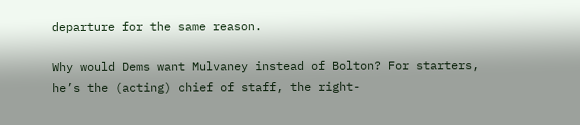departure for the same reason.

Why would Dems want Mulvaney instead of Bolton? For starters, he’s the (acting) chief of staff, the right-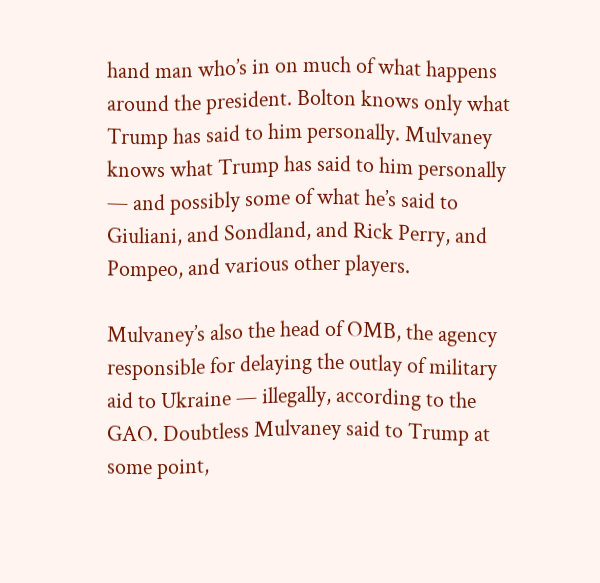hand man who’s in on much of what happens around the president. Bolton knows only what Trump has said to him personally. Mulvaney knows what Trump has said to him personally — and possibly some of what he’s said to Giuliani, and Sondland, and Rick Perry, and Pompeo, and various other players.

Mulvaney’s also the head of OMB, the agency responsible for delaying the outlay of military aid to Ukraine — illegally, according to the GAO. Doubtless Mulvaney said to Trump at some point,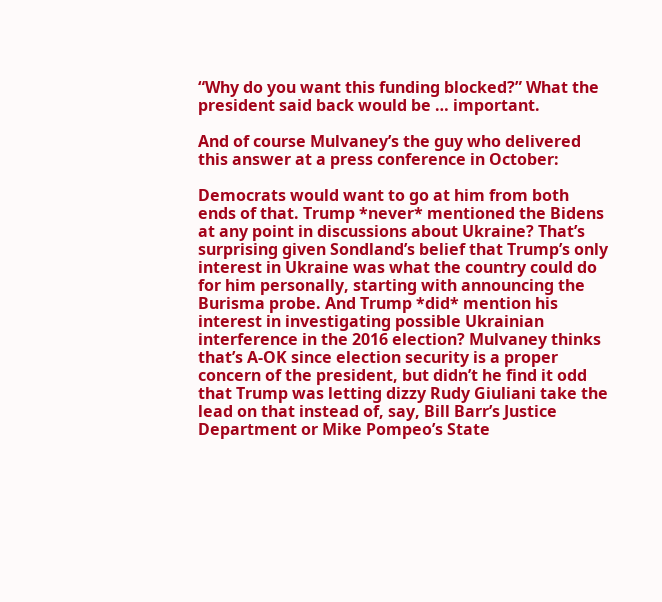“Why do you want this funding blocked?” What the president said back would be … important.

And of course Mulvaney’s the guy who delivered this answer at a press conference in October:

Democrats would want to go at him from both ends of that. Trump *never* mentioned the Bidens at any point in discussions about Ukraine? That’s surprising given Sondland’s belief that Trump’s only interest in Ukraine was what the country could do for him personally, starting with announcing the Burisma probe. And Trump *did* mention his interest in investigating possible Ukrainian interference in the 2016 election? Mulvaney thinks that’s A-OK since election security is a proper concern of the president, but didn’t he find it odd that Trump was letting dizzy Rudy Giuliani take the lead on that instead of, say, Bill Barr’s Justice Department or Mike Pompeo’s State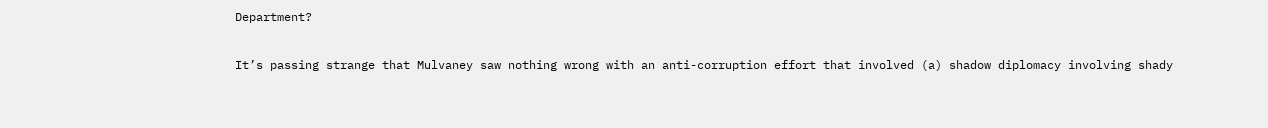Department?

It’s passing strange that Mulvaney saw nothing wrong with an anti-corruption effort that involved (a) shadow diplomacy involving shady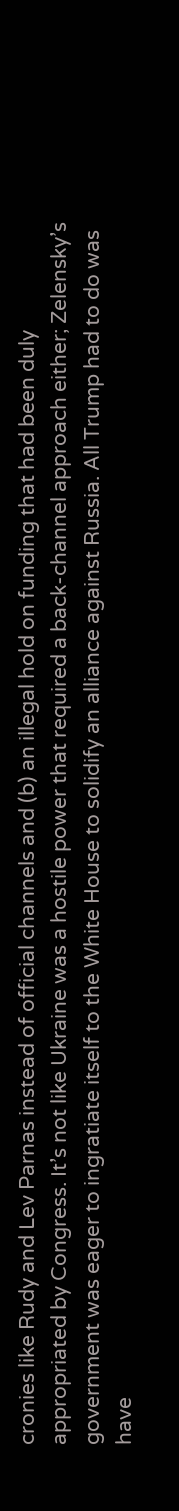cronies like Rudy and Lev Parnas instead of official channels and (b) an illegal hold on funding that had been duly appropriated by Congress. It’s not like Ukraine was a hostile power that required a back-channel approach either; Zelensky’s government was eager to ingratiate itself to the White House to solidify an alliance against Russia. All Trump had to do was have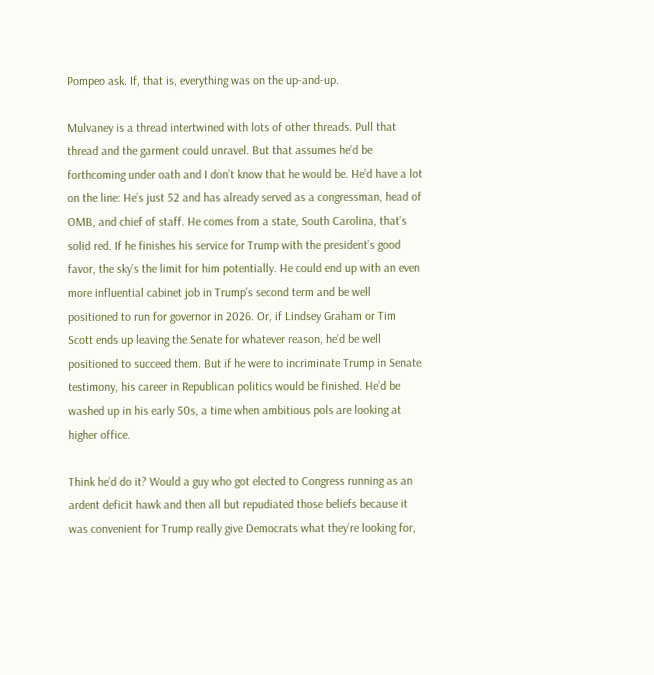Pompeo ask. If, that is, everything was on the up-and-up.

Mulvaney is a thread intertwined with lots of other threads. Pull that thread and the garment could unravel. But that assumes he’d be forthcoming under oath and I don’t know that he would be. He’d have a lot on the line: He’s just 52 and has already served as a congressman, head of OMB, and chief of staff. He comes from a state, South Carolina, that’s solid red. If he finishes his service for Trump with the president’s good favor, the sky’s the limit for him potentially. He could end up with an even more influential cabinet job in Trump’s second term and be well positioned to run for governor in 2026. Or, if Lindsey Graham or Tim Scott ends up leaving the Senate for whatever reason, he’d be well positioned to succeed them. But if he were to incriminate Trump in Senate testimony, his career in Republican politics would be finished. He’d be washed up in his early 50s, a time when ambitious pols are looking at higher office.

Think he’d do it? Would a guy who got elected to Congress running as an ardent deficit hawk and then all but repudiated those beliefs because it was convenient for Trump really give Democrats what they’re looking for,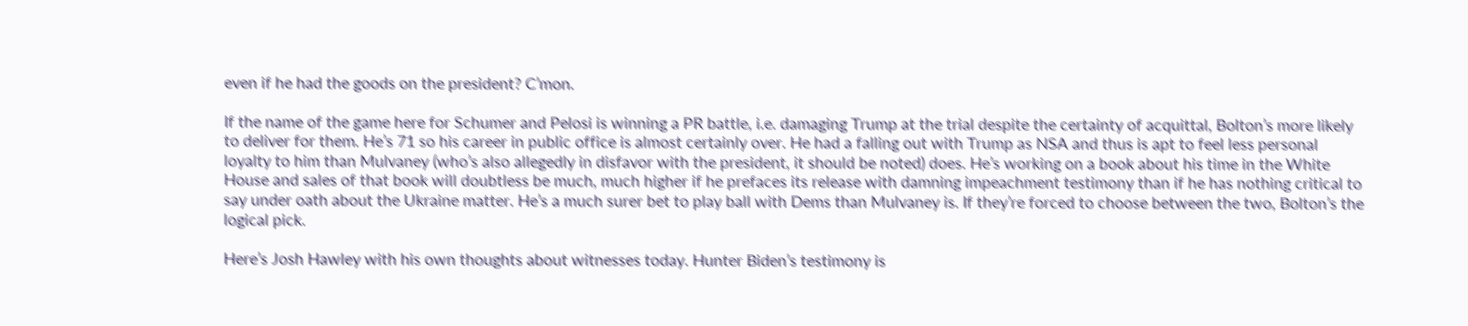even if he had the goods on the president? C’mon.

If the name of the game here for Schumer and Pelosi is winning a PR battle, i.e. damaging Trump at the trial despite the certainty of acquittal, Bolton’s more likely to deliver for them. He’s 71 so his career in public office is almost certainly over. He had a falling out with Trump as NSA and thus is apt to feel less personal loyalty to him than Mulvaney (who’s also allegedly in disfavor with the president, it should be noted) does. He’s working on a book about his time in the White House and sales of that book will doubtless be much, much higher if he prefaces its release with damning impeachment testimony than if he has nothing critical to say under oath about the Ukraine matter. He’s a much surer bet to play ball with Dems than Mulvaney is. If they’re forced to choose between the two, Bolton’s the logical pick.

Here’s Josh Hawley with his own thoughts about witnesses today. Hunter Biden’s testimony is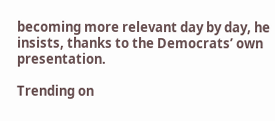becoming more relevant day by day, he insists, thanks to the Democrats’ own presentation.

Trending on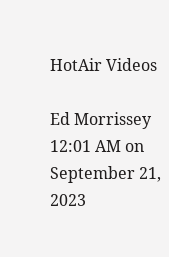HotAir Videos

Ed Morrissey 12:01 AM on September 21, 2023